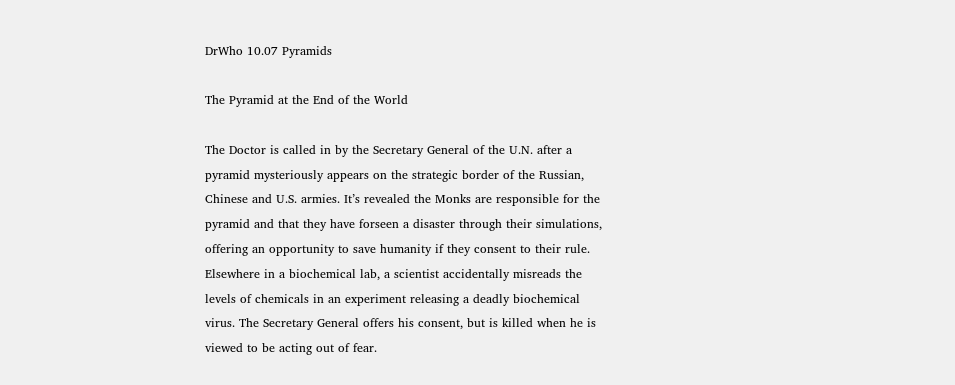DrWho 10.07 Pyramids

The Pyramid at the End of the World

The Doctor is called in by the Secretary General of the U.N. after a pyramid mysteriously appears on the strategic border of the Russian, Chinese and U.S. armies. It’s revealed the Monks are responsible for the pyramid and that they have forseen a disaster through their simulations, offering an opportunity to save humanity if they consent to their rule. Elsewhere in a biochemical lab, a scientist accidentally misreads the levels of chemicals in an experiment releasing a deadly biochemical virus. The Secretary General offers his consent, but is killed when he is viewed to be acting out of fear.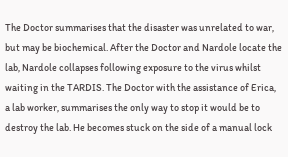The Doctor summarises that the disaster was unrelated to war, but may be biochemical. After the Doctor and Nardole locate the lab, Nardole collapses following exposure to the virus whilst waiting in the TARDIS. The Doctor with the assistance of Erica, a lab worker, summarises the only way to stop it would be to destroy the lab. He becomes stuck on the side of a manual lock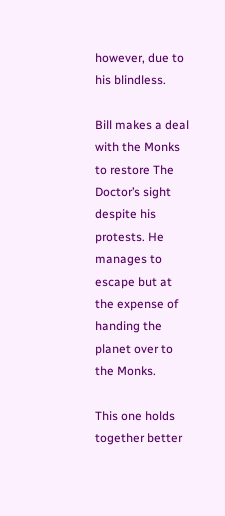however, due to his blindless.

Bill makes a deal with the Monks to restore The Doctor’s sight despite his protests. He manages to escape but at the expense of handing the planet over to the Monks.

This one holds together better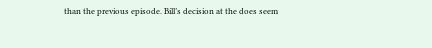than the previous episode. Bill’s decision at the does seem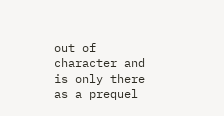out of character and is only there as a prequel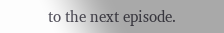to the next episode.